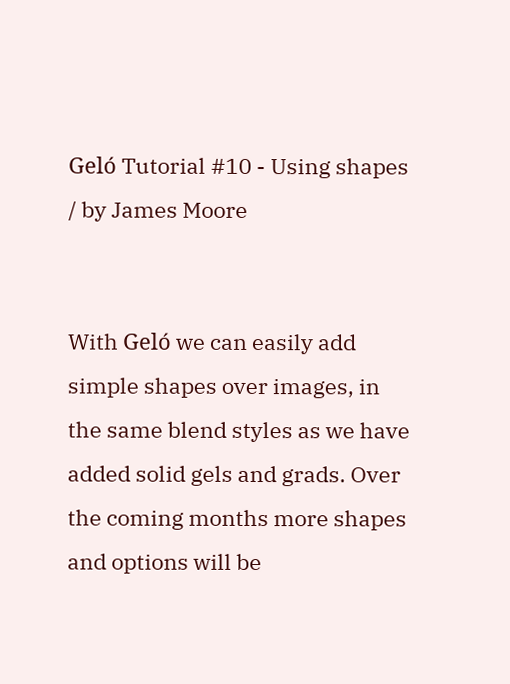Geló Tutorial #10 - Using shapes / by James Moore


With Geló we can easily add simple shapes over images, in the same blend styles as we have added solid gels and grads. Over the coming months more shapes and options will be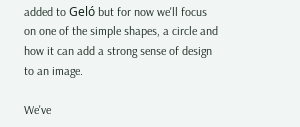added to Geló but for now we'll focus on one of the simple shapes, a circle and how it can add a strong sense of design to an image.

We've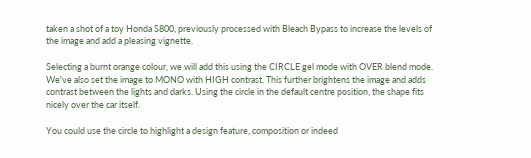taken a shot of a toy Honda S800, previously processed with Bleach Bypass to increase the levels of the image and add a pleasing vignette.

Selecting a burnt orange colour, we will add this using the CIRCLE gel mode with OVER blend mode. We've also set the image to MONO with HIGH contrast. This further brightens the image and adds contrast between the lights and darks. Using the circle in the default centre position, the shape fits nicely over the car itself.

You could use the circle to highlight a design feature, composition or indeed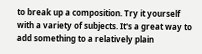to break up a composition. Try it yourself with a variety of subjects. It's a great way to add something to a relatively plain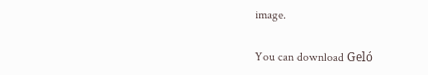image.

You can download Geló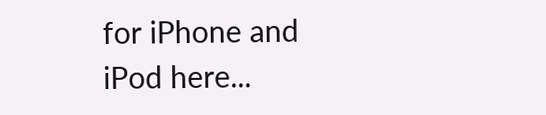for iPhone and iPod here...